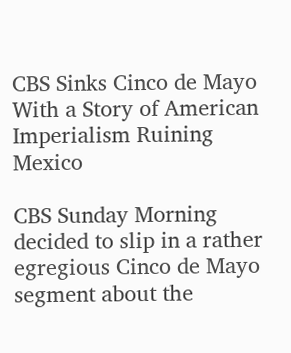CBS Sinks Cinco de Mayo With a Story of American Imperialism Ruining Mexico

CBS Sunday Morning decided to slip in a rather egregious Cinco de Mayo segment about the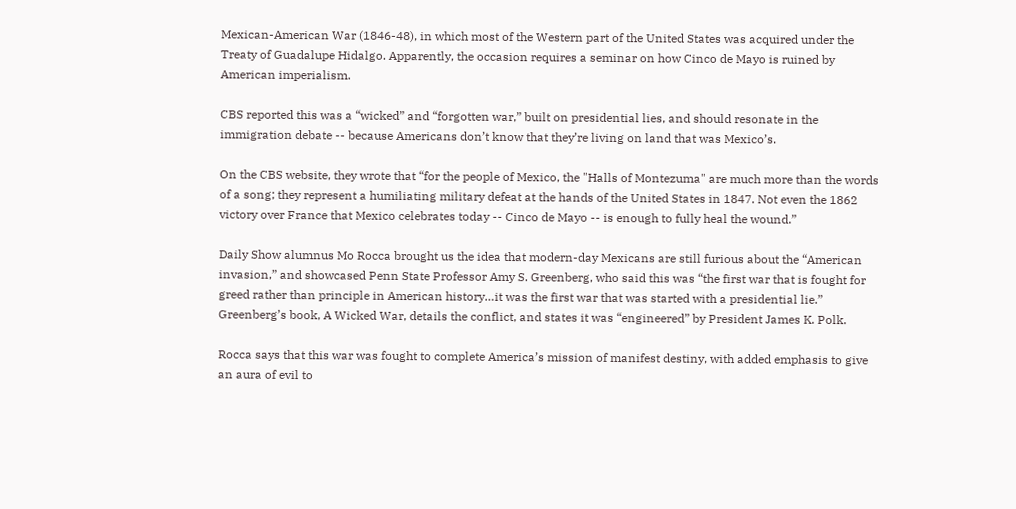Mexican-American War (1846-48), in which most of the Western part of the United States was acquired under the Treaty of Guadalupe Hidalgo. Apparently, the occasion requires a seminar on how Cinco de Mayo is ruined by American imperialism.

CBS reported this was a “wicked” and “forgotten war,” built on presidential lies, and should resonate in the immigration debate -- because Americans don’t know that they’re living on land that was Mexico’s.

On the CBS website, they wrote that “for the people of Mexico, the "Halls of Montezuma" are much more than the words of a song; they represent a humiliating military defeat at the hands of the United States in 1847. Not even the 1862 victory over France that Mexico celebrates today -- Cinco de Mayo -- is enough to fully heal the wound.”

Daily Show alumnus Mo Rocca brought us the idea that modern-day Mexicans are still furious about the “American invasion,” and showcased Penn State Professor Amy S. Greenberg, who said this was “the first war that is fought for greed rather than principle in American history…it was the first war that was started with a presidential lie.”  Greenberg’s book, A Wicked War, details the conflict, and states it was “engineered” by President James K. Polk.

Rocca says that this war was fought to complete America’s mission of manifest destiny, with added emphasis to give an aura of evil to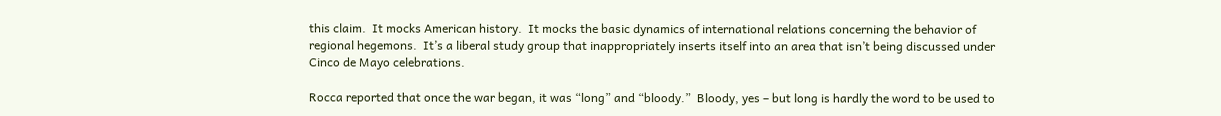this claim.  It mocks American history.  It mocks the basic dynamics of international relations concerning the behavior of regional hegemons.  It’s a liberal study group that inappropriately inserts itself into an area that isn’t being discussed under Cinco de Mayo celebrations.

Rocca reported that once the war began, it was “long” and “bloody.”  Bloody, yes – but long is hardly the word to be used to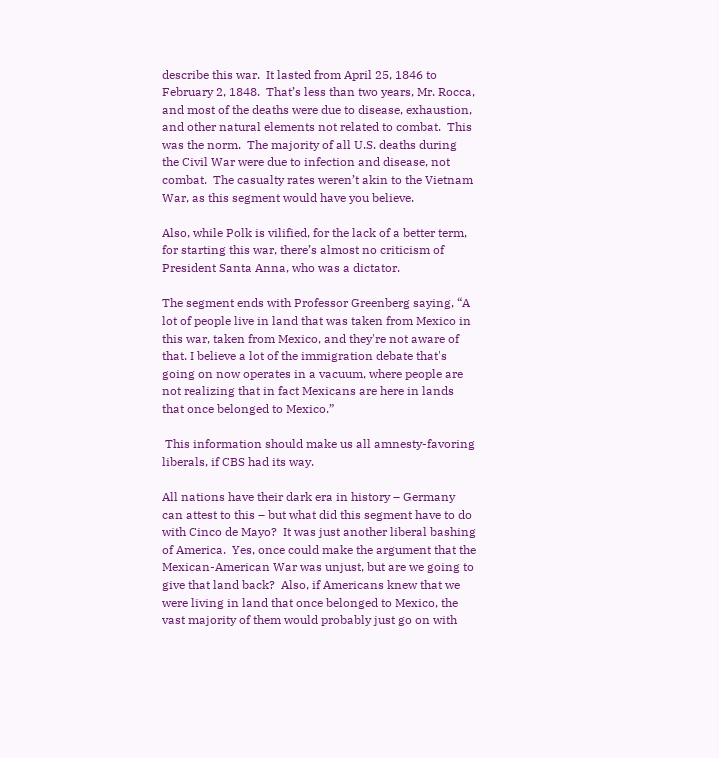describe this war.  It lasted from April 25, 1846 to February 2, 1848.  That’s less than two years, Mr. Rocca, and most of the deaths were due to disease, exhaustion, and other natural elements not related to combat.  This was the norm.  The majority of all U.S. deaths during the Civil War were due to infection and disease, not combat.  The casualty rates weren’t akin to the Vietnam War, as this segment would have you believe.

Also, while Polk is vilified, for the lack of a better term, for starting this war, there’s almost no criticism of President Santa Anna, who was a dictator.

The segment ends with Professor Greenberg saying, “A lot of people live in land that was taken from Mexico in this war, taken from Mexico, and they're not aware of that. I believe a lot of the immigration debate that's going on now operates in a vacuum, where people are not realizing that in fact Mexicans are here in lands that once belonged to Mexico.”

 This information should make us all amnesty-favoring liberals, if CBS had its way.

All nations have their dark era in history – Germany can attest to this – but what did this segment have to do with Cinco de Mayo?  It was just another liberal bashing of America.  Yes, once could make the argument that the Mexican-American War was unjust, but are we going to give that land back?  Also, if Americans knew that we were living in land that once belonged to Mexico, the vast majority of them would probably just go on with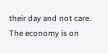their day and not care.  The economy is on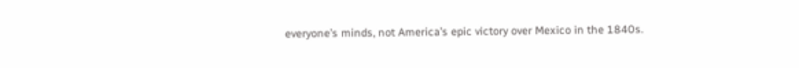everyone’s minds, not America’s epic victory over Mexico in the 1840s.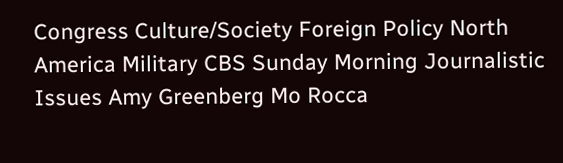Congress Culture/Society Foreign Policy North America Military CBS Sunday Morning Journalistic Issues Amy Greenberg Mo Rocca